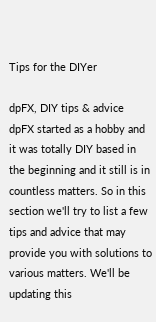Tips for the DIYer

dpFX, DIY tips & advice
dpFX started as a hobby and it was totally DIY based in the beginning and it still is in countless matters. So in this section we'll try to list a few tips and advice that may provide you with solutions to various matters. We'll be updating this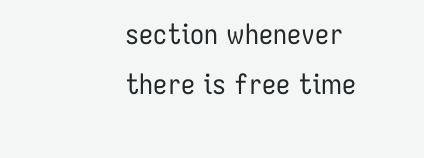section whenever there is free time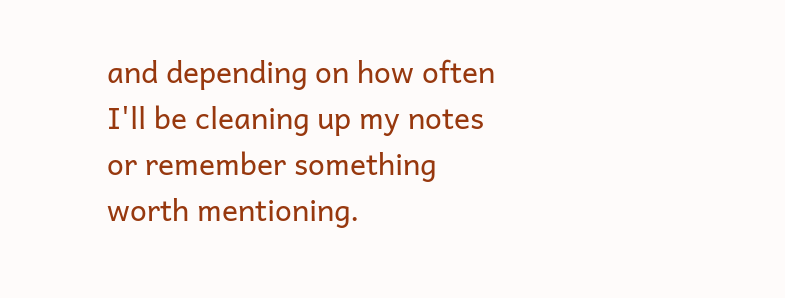and depending on how often I'll be cleaning up my notes or remember something worth mentioning.